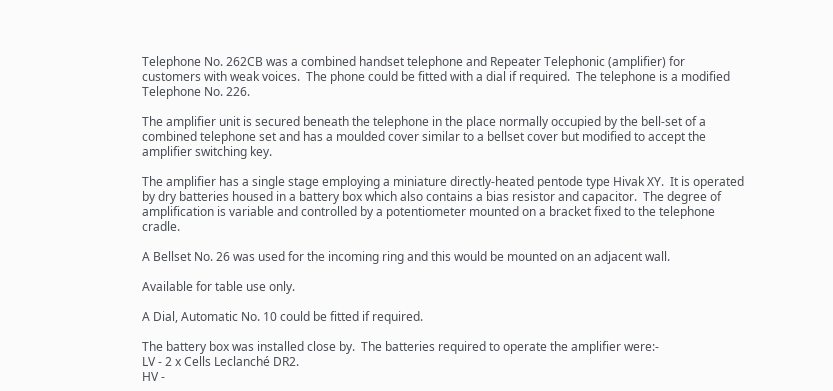Telephone No. 262CB was a combined handset telephone and Repeater Telephonic (amplifier) for customers with weak voices.  The phone could be fitted with a dial if required.  The telephone is a modified Telephone No. 226.

The amplifier unit is secured beneath the telephone in the place normally occupied by the bell-set of a combined telephone set and has a moulded cover similar to a bellset cover but modified to accept the amplifier switching key.

The amplifier has a single stage employing a miniature directly-heated pentode type Hivak XY.  It is operated by dry batteries housed in a battery box which also contains a bias resistor and capacitor.  The degree of amplification is variable and controlled by a potentiometer mounted on a bracket fixed to the telephone cradle.

A Bellset No. 26 was used for the incoming ring and this would be mounted on an adjacent wall.

Available for table use only.

A Dial, Automatic No. 10 could be fitted if required.

The battery box was installed close by.  The batteries required to operate the amplifier were:-
LV - 2 x Cells Leclanché DR2.
HV -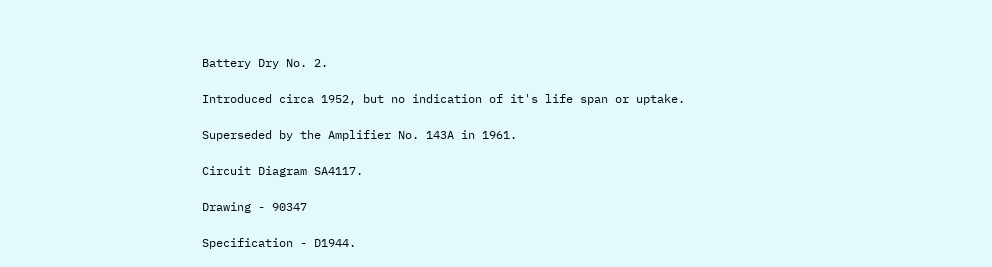Battery Dry No. 2.

Introduced circa 1952, but no indication of it's life span or uptake.

Superseded by the Amplifier No. 143A in 1961.

Circuit Diagram SA4117.

Drawing - 90347

Specification - D1944.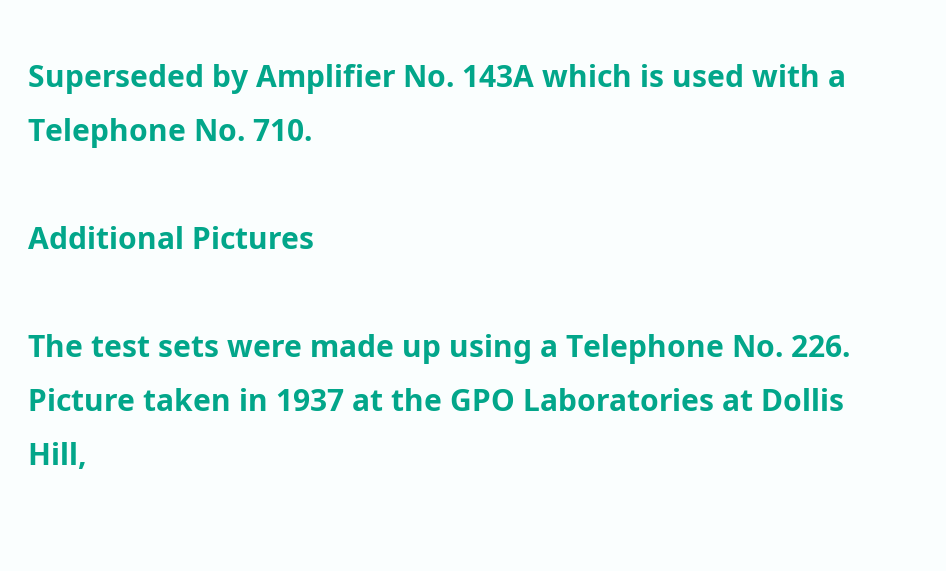Superseded by Amplifier No. 143A which is used with a Telephone No. 710.

Additional Pictures

The test sets were made up using a Telephone No. 226.
Picture taken in 1937 at the GPO Laboratories at Dollis Hill,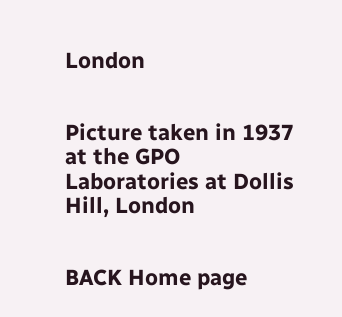London


Picture taken in 1937 at the GPO Laboratories at Dollis Hill, London


BACK Home page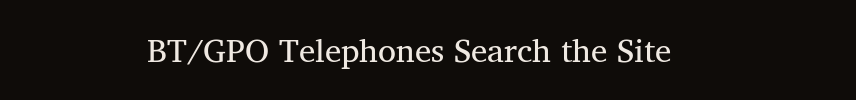BT/GPO Telephones Search the Site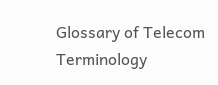Glossary of Telecom Terminology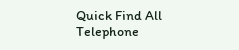Quick Find All Telephone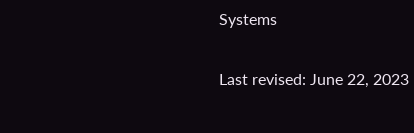Systems

Last revised: June 22, 2023